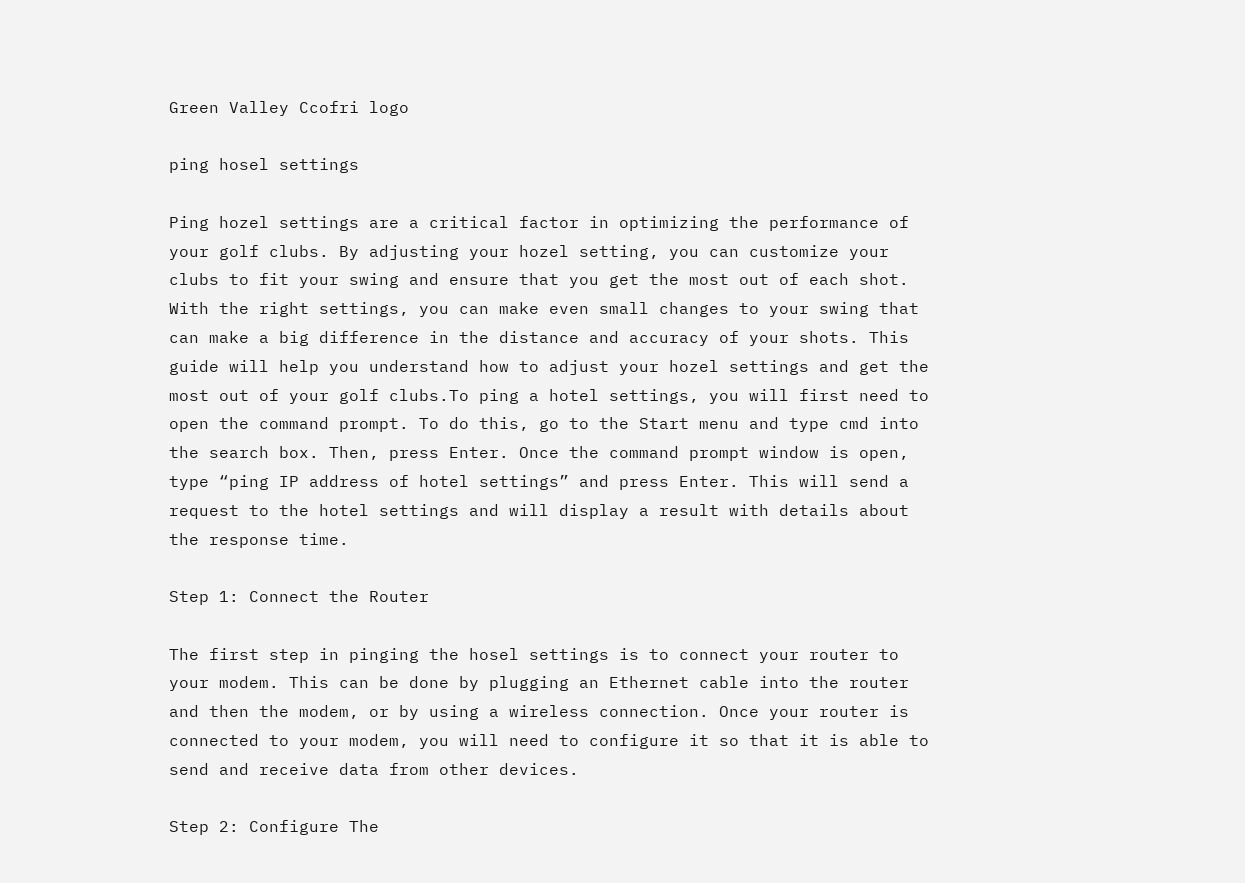Green Valley Ccofri logo

ping hosel settings

Ping hozel settings are a critical factor in optimizing the performance of your golf clubs. By adjusting your hozel setting, you can customize your clubs to fit your swing and ensure that you get the most out of each shot. With the right settings, you can make even small changes to your swing that can make a big difference in the distance and accuracy of your shots. This guide will help you understand how to adjust your hozel settings and get the most out of your golf clubs.To ping a hotel settings, you will first need to open the command prompt. To do this, go to the Start menu and type cmd into the search box. Then, press Enter. Once the command prompt window is open, type “ping IP address of hotel settings” and press Enter. This will send a request to the hotel settings and will display a result with details about the response time.

Step 1: Connect the Router

The first step in pinging the hosel settings is to connect your router to your modem. This can be done by plugging an Ethernet cable into the router and then the modem, or by using a wireless connection. Once your router is connected to your modem, you will need to configure it so that it is able to send and receive data from other devices.

Step 2: Configure The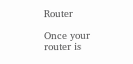Router

Once your router is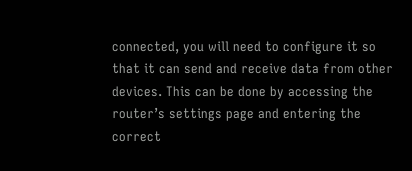connected, you will need to configure it so that it can send and receive data from other devices. This can be done by accessing the router’s settings page and entering the correct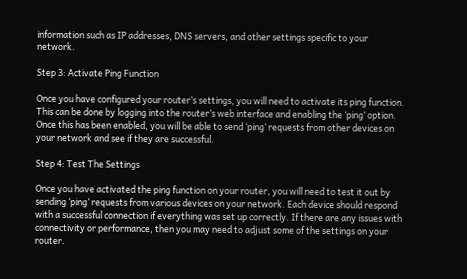information such as IP addresses, DNS servers, and other settings specific to your network.

Step 3: Activate Ping Function

Once you have configured your router’s settings, you will need to activate its ping function. This can be done by logging into the router’s web interface and enabling the ‘ping’ option. Once this has been enabled, you will be able to send ‘ping’ requests from other devices on your network and see if they are successful.

Step 4: Test The Settings

Once you have activated the ping function on your router, you will need to test it out by sending ‘ping’ requests from various devices on your network. Each device should respond with a successful connection if everything was set up correctly. If there are any issues with connectivity or performance, then you may need to adjust some of the settings on your router.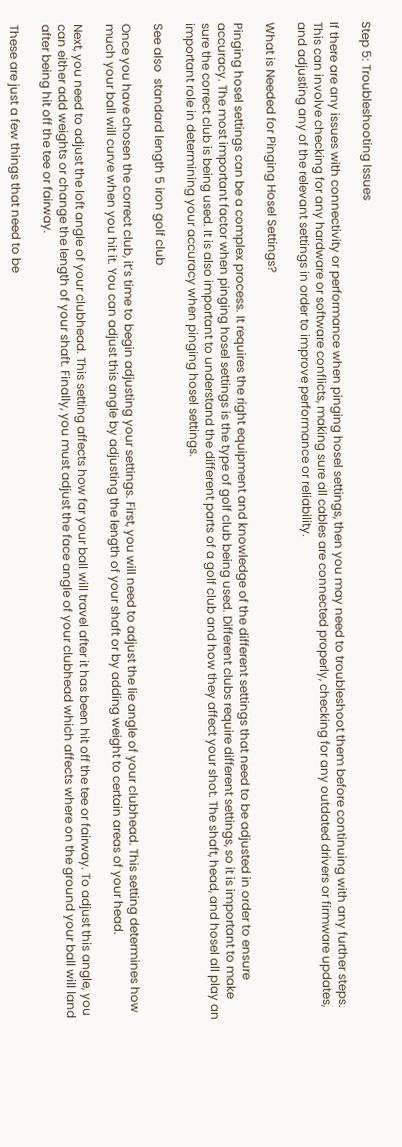Step 5: Troubleshooting Issues

If there are any issues with connectivity or performance when pinging hosel settings, then you may need to troubleshoot them before continuing with any further steps. This can involve checking for any hardware or software conflicts, making sure all cables are connected properly, checking for any outdated drivers or firmware updates, and adjusting any of the relevant settings in order to improve performance or reliability.

What is Needed for Pinging Hosel Settings?

Pinging hosel settings can be a complex process. It requires the right equipment and knowledge of the different settings that need to be adjusted in order to ensure accuracy. The most important factor when pinging hosel settings is the type of golf club being used. Different clubs require different settings, so it is important to make sure the correct club is being used. It is also important to understand the different parts of a golf club and how they affect your shot. The shaft, head, and hosel all play an important role in determining your accuracy when pinging hosel settings.

See also  standard length 5 iron golf club

Once you have chosen the correct club, it’s time to begin adjusting your settings. First, you will need to adjust the lie angle of your clubhead. This setting determines how much your ball will curve when you hit it. You can adjust this angle by adjusting the length of your shaft or by adding weight to certain areas of your head.

Next, you need to adjust the loft angle of your clubhead. This setting affects how far your ball will travel after it has been hit off the tee or fairway. To adjust this angle, you can either add weights or change the length of your shaft. Finally, you must adjust the face angle of your clubhead which affects where on the ground your ball will land after being hit off the tee or fairway.

These are just a few things that need to be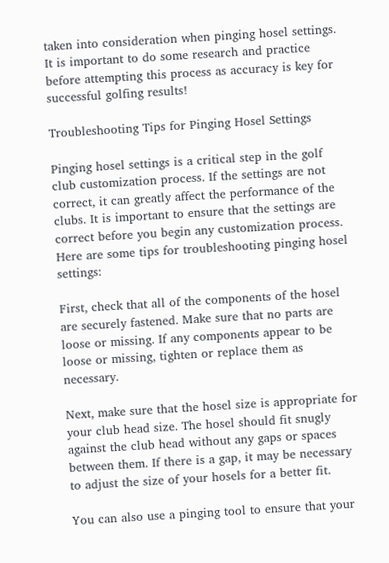taken into consideration when pinging hosel settings. It is important to do some research and practice before attempting this process as accuracy is key for successful golfing results!

Troubleshooting Tips for Pinging Hosel Settings

Pinging hosel settings is a critical step in the golf club customization process. If the settings are not correct, it can greatly affect the performance of the clubs. It is important to ensure that the settings are correct before you begin any customization process. Here are some tips for troubleshooting pinging hosel settings:

First, check that all of the components of the hosel are securely fastened. Make sure that no parts are loose or missing. If any components appear to be loose or missing, tighten or replace them as necessary.

Next, make sure that the hosel size is appropriate for your club head size. The hosel should fit snugly against the club head without any gaps or spaces between them. If there is a gap, it may be necessary to adjust the size of your hosels for a better fit.

You can also use a pinging tool to ensure that your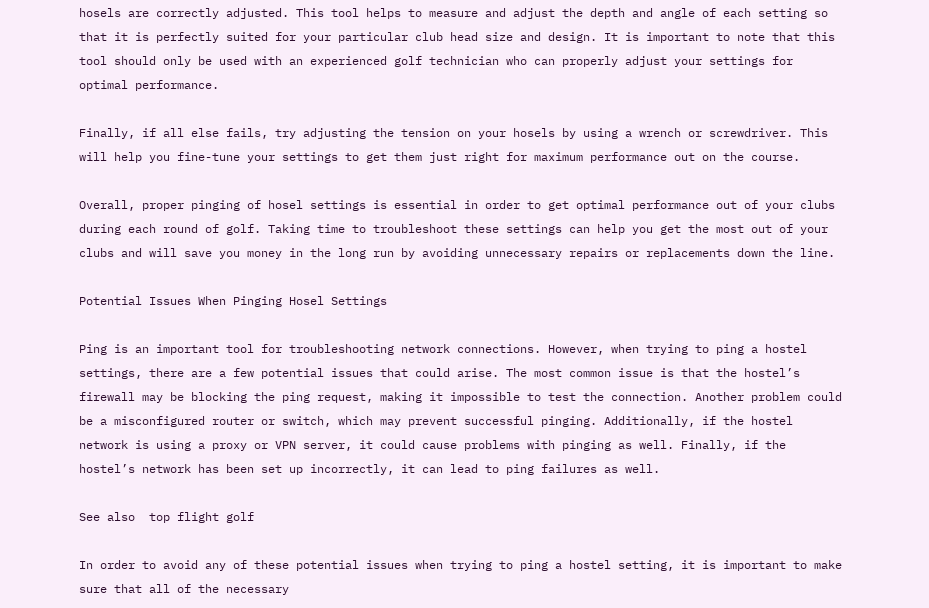hosels are correctly adjusted. This tool helps to measure and adjust the depth and angle of each setting so that it is perfectly suited for your particular club head size and design. It is important to note that this tool should only be used with an experienced golf technician who can properly adjust your settings for optimal performance.

Finally, if all else fails, try adjusting the tension on your hosels by using a wrench or screwdriver. This will help you fine-tune your settings to get them just right for maximum performance out on the course.

Overall, proper pinging of hosel settings is essential in order to get optimal performance out of your clubs during each round of golf. Taking time to troubleshoot these settings can help you get the most out of your clubs and will save you money in the long run by avoiding unnecessary repairs or replacements down the line.

Potential Issues When Pinging Hosel Settings

Ping is an important tool for troubleshooting network connections. However, when trying to ping a hostel settings, there are a few potential issues that could arise. The most common issue is that the hostel’s firewall may be blocking the ping request, making it impossible to test the connection. Another problem could be a misconfigured router or switch, which may prevent successful pinging. Additionally, if the hostel network is using a proxy or VPN server, it could cause problems with pinging as well. Finally, if the hostel’s network has been set up incorrectly, it can lead to ping failures as well.

See also  top flight golf

In order to avoid any of these potential issues when trying to ping a hostel setting, it is important to make sure that all of the necessary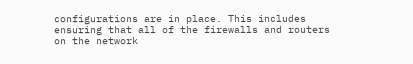configurations are in place. This includes ensuring that all of the firewalls and routers on the network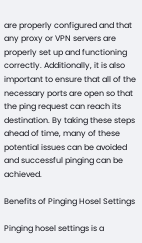are properly configured and that any proxy or VPN servers are properly set up and functioning correctly. Additionally, it is also important to ensure that all of the necessary ports are open so that the ping request can reach its destination. By taking these steps ahead of time, many of these potential issues can be avoided and successful pinging can be achieved.

Benefits of Pinging Hosel Settings

Pinging hosel settings is a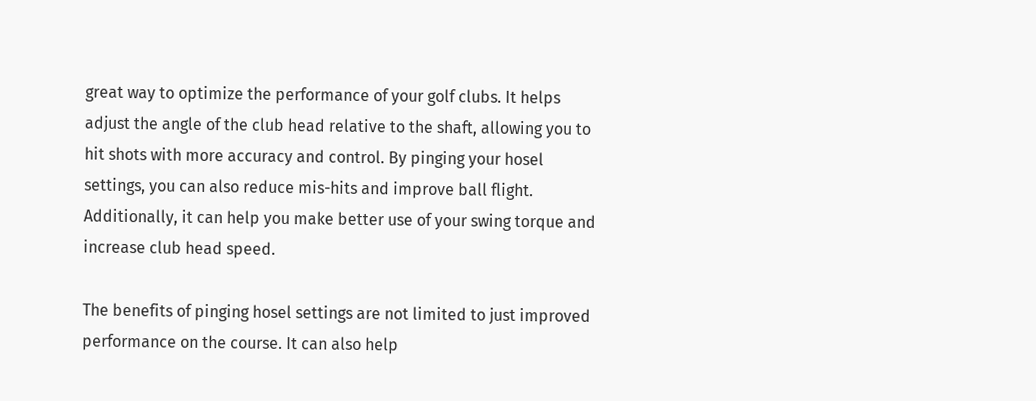great way to optimize the performance of your golf clubs. It helps adjust the angle of the club head relative to the shaft, allowing you to hit shots with more accuracy and control. By pinging your hosel settings, you can also reduce mis-hits and improve ball flight. Additionally, it can help you make better use of your swing torque and increase club head speed.

The benefits of pinging hosel settings are not limited to just improved performance on the course. It can also help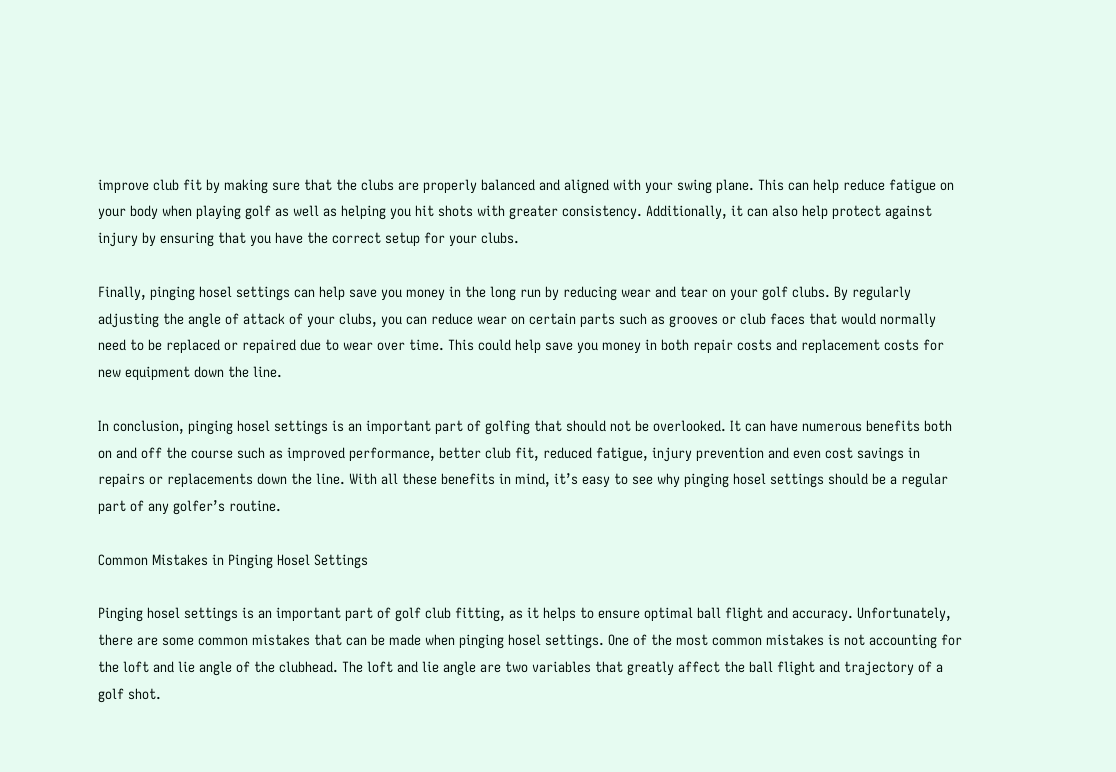improve club fit by making sure that the clubs are properly balanced and aligned with your swing plane. This can help reduce fatigue on your body when playing golf as well as helping you hit shots with greater consistency. Additionally, it can also help protect against injury by ensuring that you have the correct setup for your clubs.

Finally, pinging hosel settings can help save you money in the long run by reducing wear and tear on your golf clubs. By regularly adjusting the angle of attack of your clubs, you can reduce wear on certain parts such as grooves or club faces that would normally need to be replaced or repaired due to wear over time. This could help save you money in both repair costs and replacement costs for new equipment down the line.

In conclusion, pinging hosel settings is an important part of golfing that should not be overlooked. It can have numerous benefits both on and off the course such as improved performance, better club fit, reduced fatigue, injury prevention and even cost savings in repairs or replacements down the line. With all these benefits in mind, it’s easy to see why pinging hosel settings should be a regular part of any golfer’s routine.

Common Mistakes in Pinging Hosel Settings

Pinging hosel settings is an important part of golf club fitting, as it helps to ensure optimal ball flight and accuracy. Unfortunately, there are some common mistakes that can be made when pinging hosel settings. One of the most common mistakes is not accounting for the loft and lie angle of the clubhead. The loft and lie angle are two variables that greatly affect the ball flight and trajectory of a golf shot.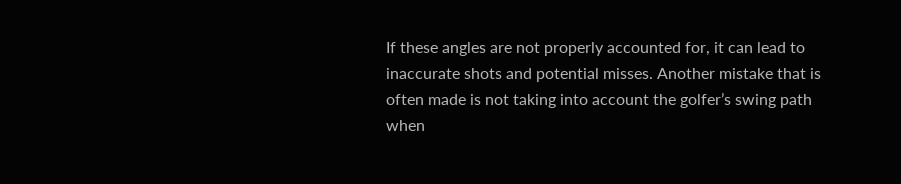If these angles are not properly accounted for, it can lead to inaccurate shots and potential misses. Another mistake that is often made is not taking into account the golfer’s swing path when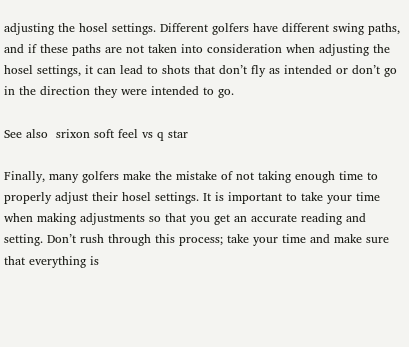adjusting the hosel settings. Different golfers have different swing paths, and if these paths are not taken into consideration when adjusting the hosel settings, it can lead to shots that don’t fly as intended or don’t go in the direction they were intended to go.

See also  srixon soft feel vs q star

Finally, many golfers make the mistake of not taking enough time to properly adjust their hosel settings. It is important to take your time when making adjustments so that you get an accurate reading and setting. Don’t rush through this process; take your time and make sure that everything is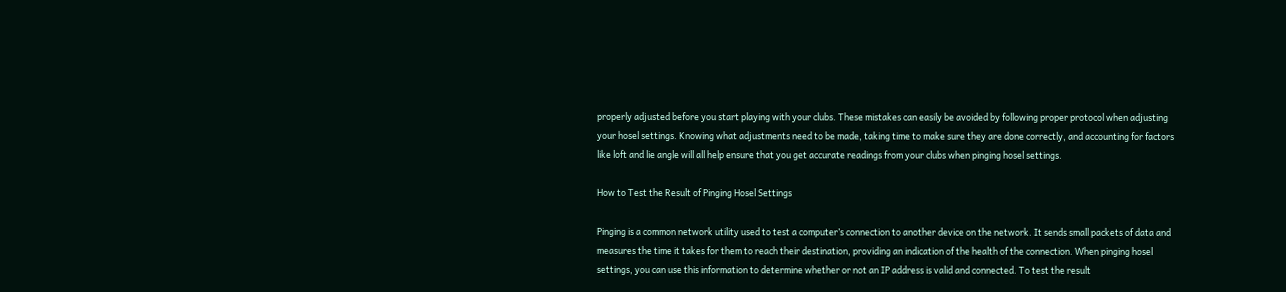properly adjusted before you start playing with your clubs. These mistakes can easily be avoided by following proper protocol when adjusting your hosel settings. Knowing what adjustments need to be made, taking time to make sure they are done correctly, and accounting for factors like loft and lie angle will all help ensure that you get accurate readings from your clubs when pinging hosel settings.

How to Test the Result of Pinging Hosel Settings

Pinging is a common network utility used to test a computer’s connection to another device on the network. It sends small packets of data and measures the time it takes for them to reach their destination, providing an indication of the health of the connection. When pinging hosel settings, you can use this information to determine whether or not an IP address is valid and connected. To test the result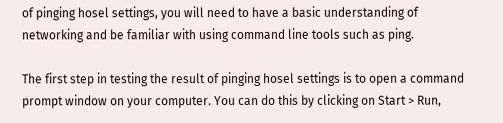of pinging hosel settings, you will need to have a basic understanding of networking and be familiar with using command line tools such as ping.

The first step in testing the result of pinging hosel settings is to open a command prompt window on your computer. You can do this by clicking on Start > Run,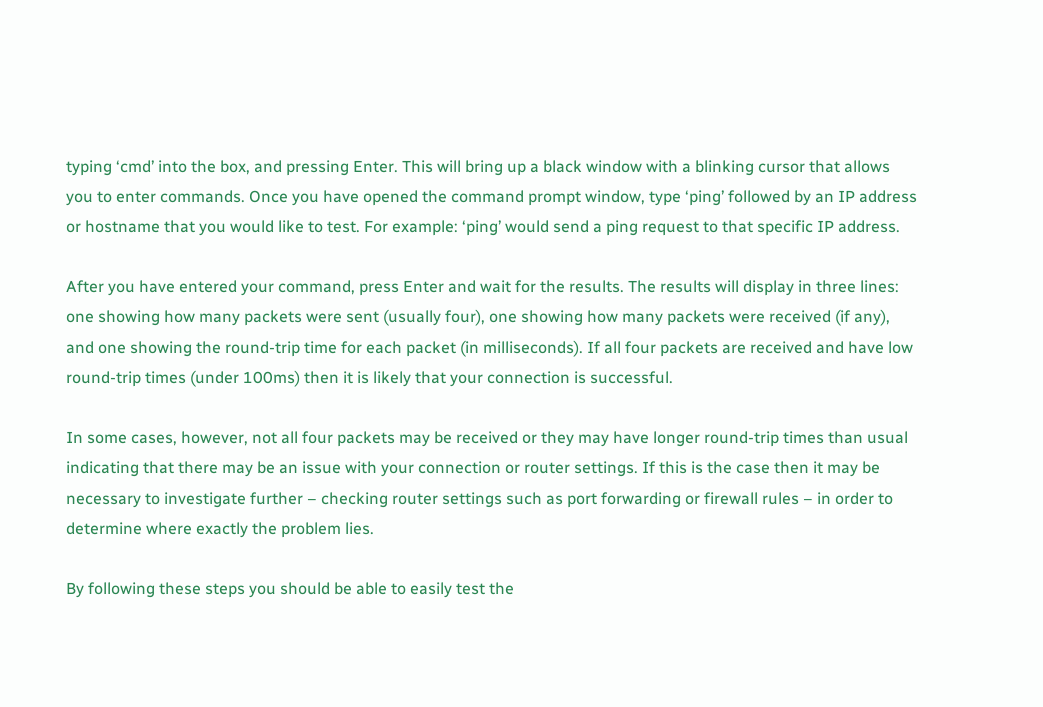typing ‘cmd’ into the box, and pressing Enter. This will bring up a black window with a blinking cursor that allows you to enter commands. Once you have opened the command prompt window, type ‘ping’ followed by an IP address or hostname that you would like to test. For example: ‘ping’ would send a ping request to that specific IP address.

After you have entered your command, press Enter and wait for the results. The results will display in three lines: one showing how many packets were sent (usually four), one showing how many packets were received (if any), and one showing the round-trip time for each packet (in milliseconds). If all four packets are received and have low round-trip times (under 100ms) then it is likely that your connection is successful.

In some cases, however, not all four packets may be received or they may have longer round-trip times than usual indicating that there may be an issue with your connection or router settings. If this is the case then it may be necessary to investigate further – checking router settings such as port forwarding or firewall rules – in order to determine where exactly the problem lies.

By following these steps you should be able to easily test the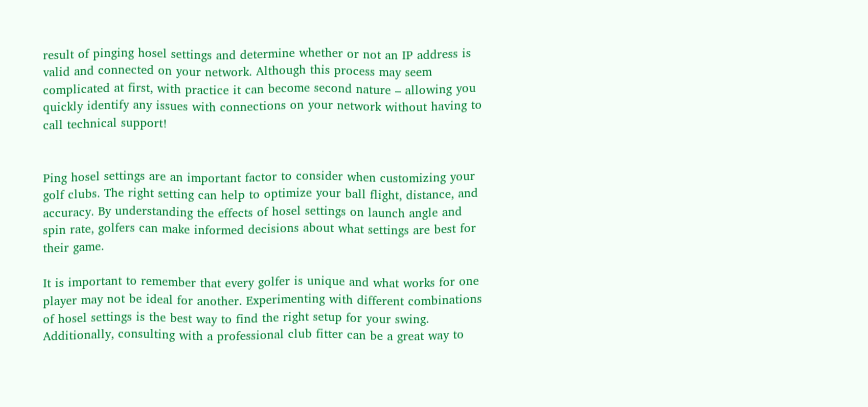result of pinging hosel settings and determine whether or not an IP address is valid and connected on your network. Although this process may seem complicated at first, with practice it can become second nature – allowing you quickly identify any issues with connections on your network without having to call technical support!


Ping hosel settings are an important factor to consider when customizing your golf clubs. The right setting can help to optimize your ball flight, distance, and accuracy. By understanding the effects of hosel settings on launch angle and spin rate, golfers can make informed decisions about what settings are best for their game.

It is important to remember that every golfer is unique and what works for one player may not be ideal for another. Experimenting with different combinations of hosel settings is the best way to find the right setup for your swing. Additionally, consulting with a professional club fitter can be a great way to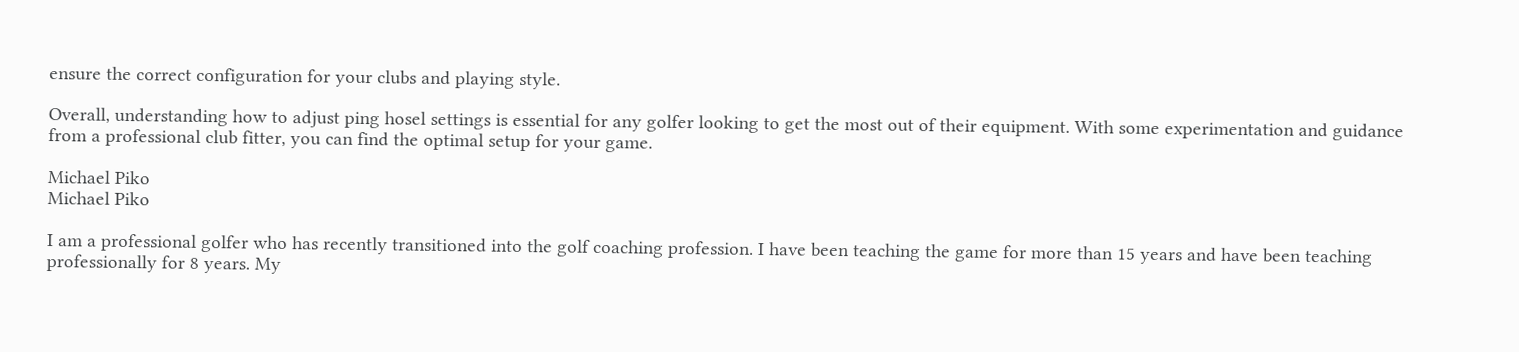ensure the correct configuration for your clubs and playing style.

Overall, understanding how to adjust ping hosel settings is essential for any golfer looking to get the most out of their equipment. With some experimentation and guidance from a professional club fitter, you can find the optimal setup for your game.

Michael Piko
Michael Piko

I am a professional golfer who has recently transitioned into the golf coaching profession. I have been teaching the game for more than 15 years and have been teaching professionally for 8 years. My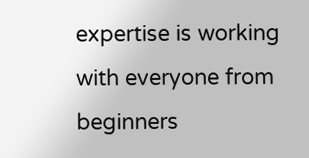expertise is working with everyone from beginners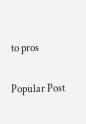to pros

Popular Post